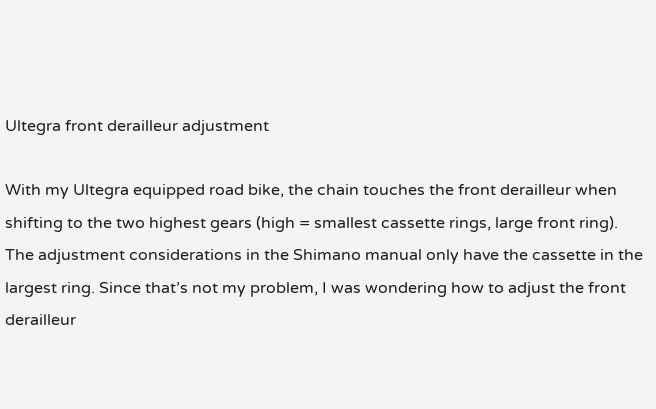Ultegra front derailleur adjustment

With my Ultegra equipped road bike, the chain touches the front derailleur when shifting to the two highest gears (high = smallest cassette rings, large front ring).
The adjustment considerations in the Shimano manual only have the cassette in the largest ring. Since that’s not my problem, I was wondering how to adjust the front derailleur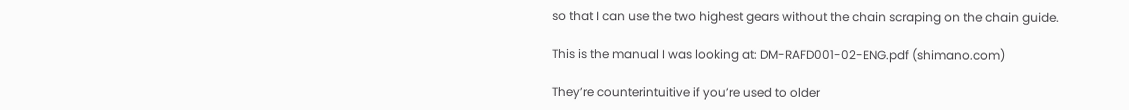so that I can use the two highest gears without the chain scraping on the chain guide.

This is the manual I was looking at: DM-RAFD001-02-ENG.pdf (shimano.com)

They’re counterintuitive if you’re used to older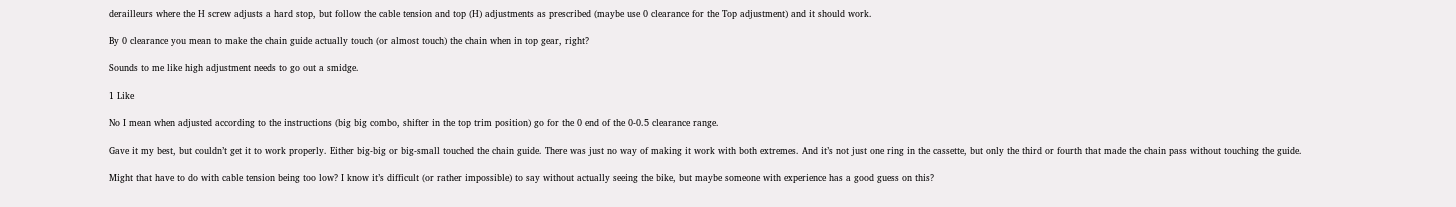derailleurs where the H screw adjusts a hard stop, but follow the cable tension and top (H) adjustments as prescribed (maybe use 0 clearance for the Top adjustment) and it should work.

By 0 clearance you mean to make the chain guide actually touch (or almost touch) the chain when in top gear, right?

Sounds to me like high adjustment needs to go out a smidge.

1 Like

No I mean when adjusted according to the instructions (big big combo, shifter in the top trim position) go for the 0 end of the 0-0.5 clearance range.

Gave it my best, but couldn’t get it to work properly. Either big-big or big-small touched the chain guide. There was just no way of making it work with both extremes. And it’s not just one ring in the cassette, but only the third or fourth that made the chain pass without touching the guide.

Might that have to do with cable tension being too low? I know it’s difficult (or rather impossible) to say without actually seeing the bike, but maybe someone with experience has a good guess on this?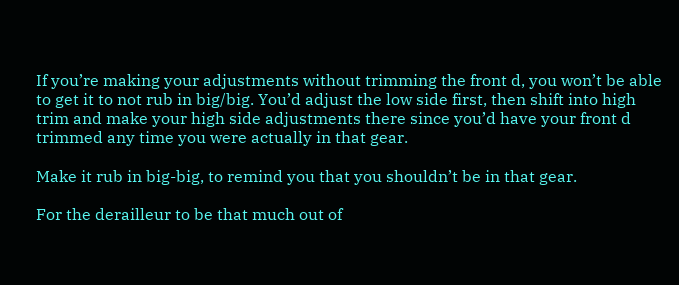If you’re making your adjustments without trimming the front d, you won’t be able to get it to not rub in big/big. You’d adjust the low side first, then shift into high trim and make your high side adjustments there since you’d have your front d trimmed any time you were actually in that gear.

Make it rub in big-big, to remind you that you shouldn’t be in that gear.

For the derailleur to be that much out of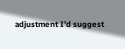adjustment I’d suggest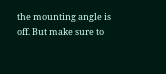the mounting angle is off. But make sure to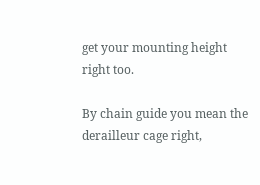get your mounting height right too.

By chain guide you mean the derailleur cage right,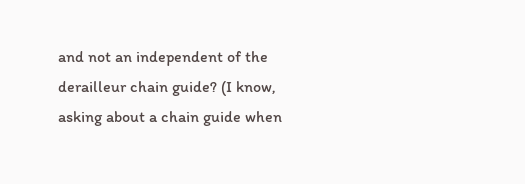and not an independent of the derailleur chain guide? (I know, asking about a chain guide when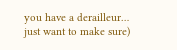you have a derailleur… just want to make sure)